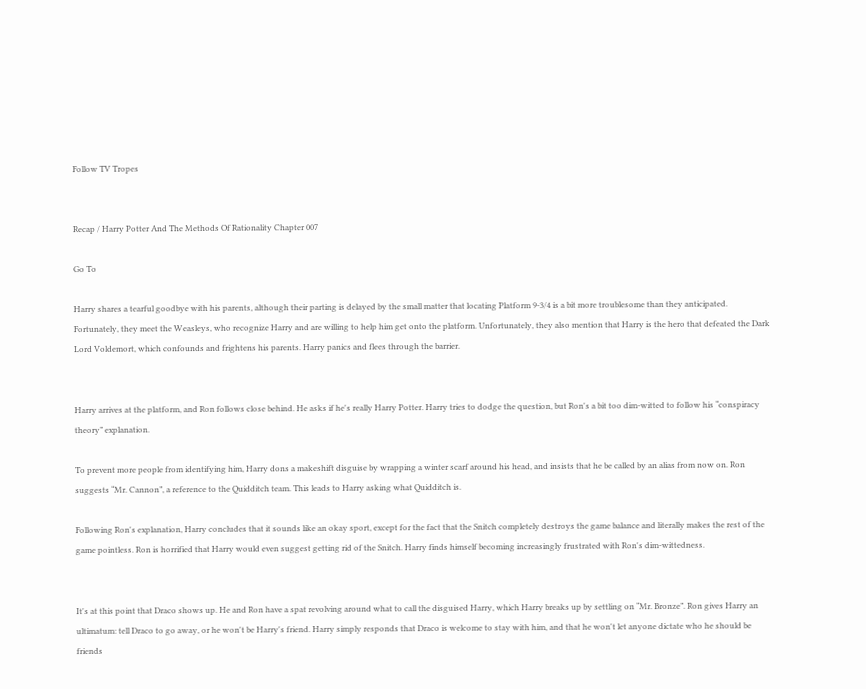Follow TV Tropes


Recap / Harry Potter And The Methods Of Rationality Chapter 007

Go To

Harry shares a tearful goodbye with his parents, although their parting is delayed by the small matter that locating Platform 9-3/4 is a bit more troublesome than they anticipated. Fortunately, they meet the Weasleys, who recognize Harry and are willing to help him get onto the platform. Unfortunately, they also mention that Harry is the hero that defeated the Dark Lord Voldemort, which confounds and frightens his parents. Harry panics and flees through the barrier.


Harry arrives at the platform, and Ron follows close behind. He asks if he's really Harry Potter. Harry tries to dodge the question, but Ron's a bit too dim-witted to follow his “conspiracy theory” explanation.

To prevent more people from identifying him, Harry dons a makeshift disguise by wrapping a winter scarf around his head, and insists that he be called by an alias from now on. Ron suggests “Mr. Cannon”, a reference to the Quidditch team. This leads to Harry asking what Quidditch is.

Following Ron's explanation, Harry concludes that it sounds like an okay sport, except for the fact that the Snitch completely destroys the game balance and literally makes the rest of the game pointless. Ron is horrified that Harry would even suggest getting rid of the Snitch. Harry finds himself becoming increasingly frustrated with Ron's dim-wittedness.


It's at this point that Draco shows up. He and Ron have a spat revolving around what to call the disguised Harry, which Harry breaks up by settling on “Mr. Bronze”. Ron gives Harry an ultimatum: tell Draco to go away, or he won't be Harry's friend. Harry simply responds that Draco is welcome to stay with him, and that he won't let anyone dictate who he should be friends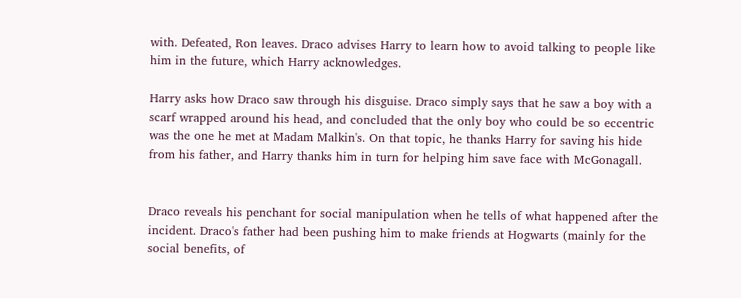with. Defeated, Ron leaves. Draco advises Harry to learn how to avoid talking to people like him in the future, which Harry acknowledges.

Harry asks how Draco saw through his disguise. Draco simply says that he saw a boy with a scarf wrapped around his head, and concluded that the only boy who could be so eccentric was the one he met at Madam Malkin's. On that topic, he thanks Harry for saving his hide from his father, and Harry thanks him in turn for helping him save face with McGonagall.


Draco reveals his penchant for social manipulation when he tells of what happened after the incident. Draco's father had been pushing him to make friends at Hogwarts (mainly for the social benefits, of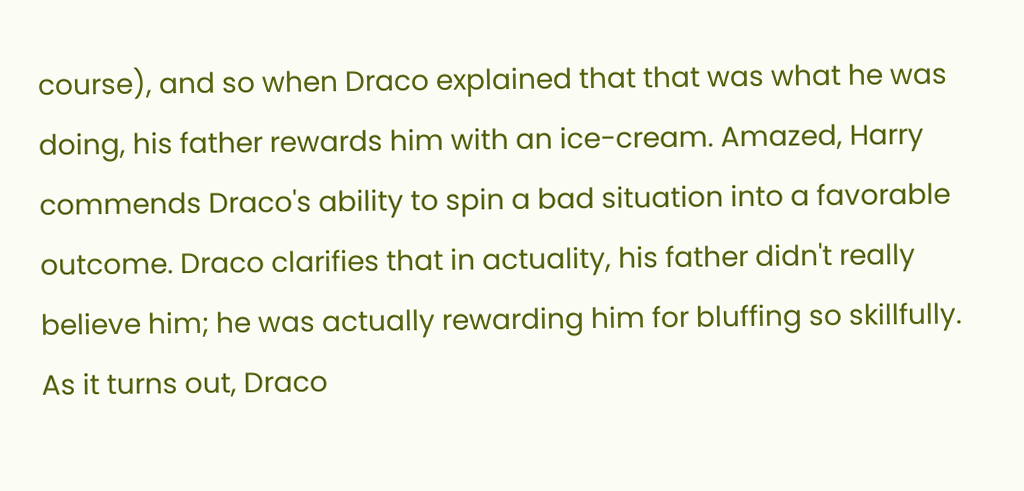course), and so when Draco explained that that was what he was doing, his father rewards him with an ice-cream. Amazed, Harry commends Draco's ability to spin a bad situation into a favorable outcome. Draco clarifies that in actuality, his father didn't really believe him; he was actually rewarding him for bluffing so skillfully. As it turns out, Draco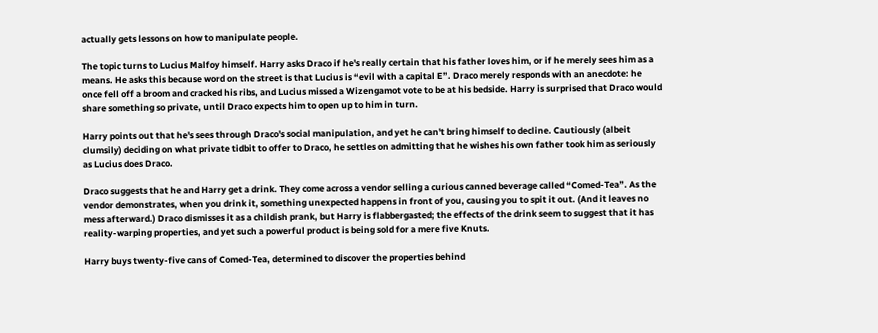actually gets lessons on how to manipulate people.

The topic turns to Lucius Malfoy himself. Harry asks Draco if he's really certain that his father loves him, or if he merely sees him as a means. He asks this because word on the street is that Lucius is “evil with a capital E”. Draco merely responds with an anecdote: he once fell off a broom and cracked his ribs, and Lucius missed a Wizengamot vote to be at his bedside. Harry is surprised that Draco would share something so private, until Draco expects him to open up to him in turn.

Harry points out that he's sees through Draco's social manipulation, and yet he can't bring himself to decline. Cautiously (albeit clumsily) deciding on what private tidbit to offer to Draco, he settles on admitting that he wishes his own father took him as seriously as Lucius does Draco.

Draco suggests that he and Harry get a drink. They come across a vendor selling a curious canned beverage called “Comed-Tea”. As the vendor demonstrates, when you drink it, something unexpected happens in front of you, causing you to spit it out. (And it leaves no mess afterward.) Draco dismisses it as a childish prank, but Harry is flabbergasted; the effects of the drink seem to suggest that it has reality-warping properties, and yet such a powerful product is being sold for a mere five Knuts.

Harry buys twenty-five cans of Comed-Tea, determined to discover the properties behind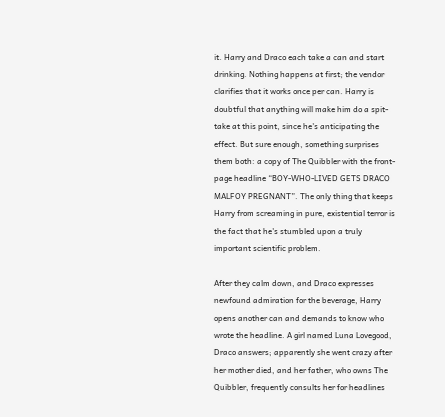it. Harry and Draco each take a can and start drinking. Nothing happens at first; the vendor clarifies that it works once per can. Harry is doubtful that anything will make him do a spit-take at this point, since he's anticipating the effect. But sure enough, something surprises them both: a copy of The Quibbler with the front-page headline “BOY-WHO-LIVED GETS DRACO MALFOY PREGNANT”. The only thing that keeps Harry from screaming in pure, existential terror is the fact that he's stumbled upon a truly important scientific problem.

After they calm down, and Draco expresses newfound admiration for the beverage, Harry opens another can and demands to know who wrote the headline. A girl named Luna Lovegood, Draco answers; apparently she went crazy after her mother died, and her father, who owns The Quibbler, frequently consults her for headlines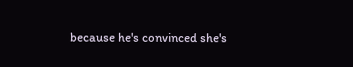because he's convinced she's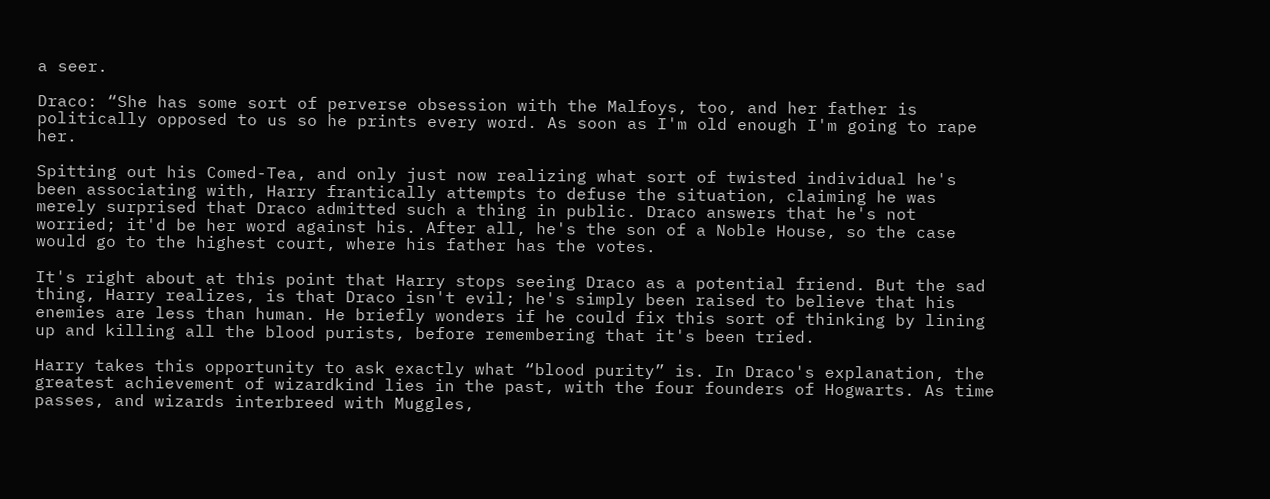a seer.

Draco: “She has some sort of perverse obsession with the Malfoys, too, and her father is politically opposed to us so he prints every word. As soon as I'm old enough I'm going to rape her.

Spitting out his Comed-Tea, and only just now realizing what sort of twisted individual he's been associating with, Harry frantically attempts to defuse the situation, claiming he was merely surprised that Draco admitted such a thing in public. Draco answers that he's not worried; it'd be her word against his. After all, he's the son of a Noble House, so the case would go to the highest court, where his father has the votes.

It's right about at this point that Harry stops seeing Draco as a potential friend. But the sad thing, Harry realizes, is that Draco isn't evil; he's simply been raised to believe that his enemies are less than human. He briefly wonders if he could fix this sort of thinking by lining up and killing all the blood purists, before remembering that it's been tried.

Harry takes this opportunity to ask exactly what “blood purity” is. In Draco's explanation, the greatest achievement of wizardkind lies in the past, with the four founders of Hogwarts. As time passes, and wizards interbreed with Muggles,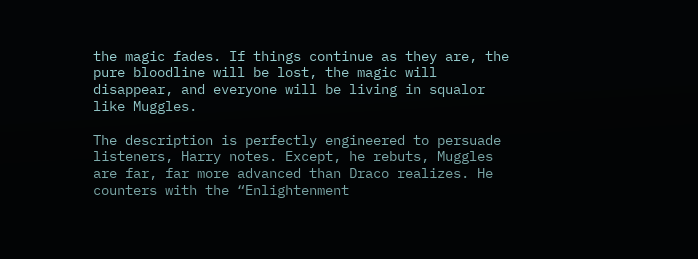the magic fades. If things continue as they are, the pure bloodline will be lost, the magic will disappear, and everyone will be living in squalor like Muggles.

The description is perfectly engineered to persuade listeners, Harry notes. Except, he rebuts, Muggles are far, far more advanced than Draco realizes. He counters with the “Enlightenment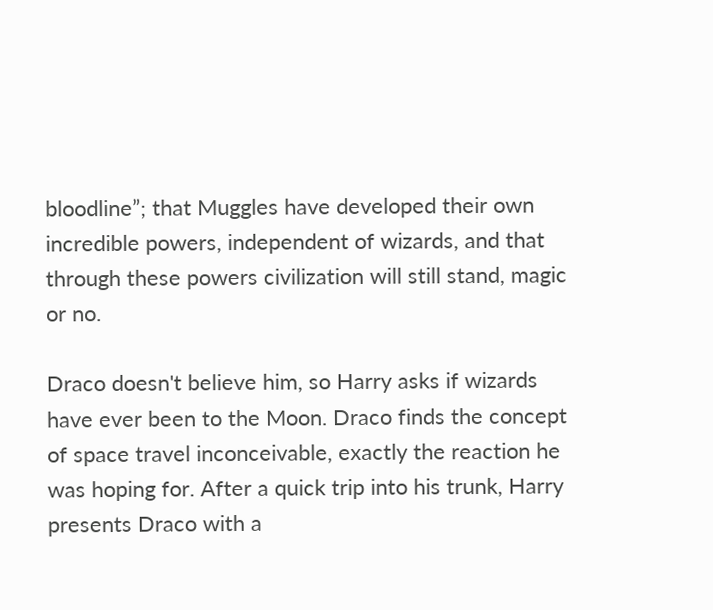bloodline”; that Muggles have developed their own incredible powers, independent of wizards, and that through these powers civilization will still stand, magic or no.

Draco doesn't believe him, so Harry asks if wizards have ever been to the Moon. Draco finds the concept of space travel inconceivable, exactly the reaction he was hoping for. After a quick trip into his trunk, Harry presents Draco with a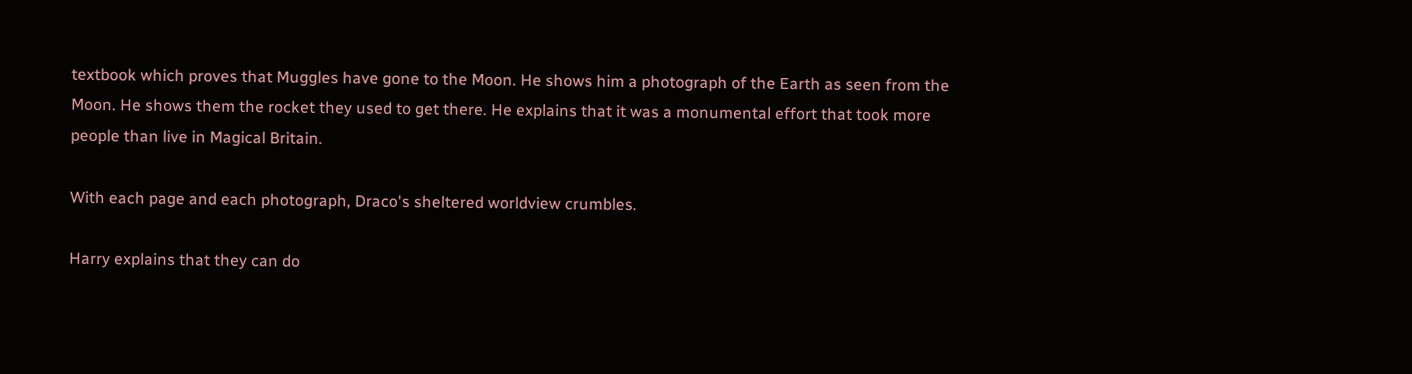textbook which proves that Muggles have gone to the Moon. He shows him a photograph of the Earth as seen from the Moon. He shows them the rocket they used to get there. He explains that it was a monumental effort that took more people than live in Magical Britain.

With each page and each photograph, Draco's sheltered worldview crumbles.

Harry explains that they can do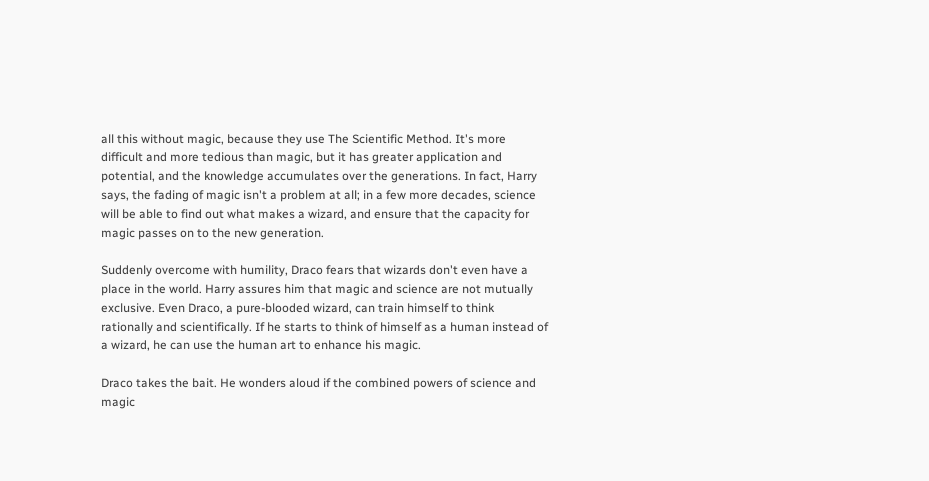all this without magic, because they use The Scientific Method. It's more difficult and more tedious than magic, but it has greater application and potential, and the knowledge accumulates over the generations. In fact, Harry says, the fading of magic isn't a problem at all; in a few more decades, science will be able to find out what makes a wizard, and ensure that the capacity for magic passes on to the new generation.

Suddenly overcome with humility, Draco fears that wizards don't even have a place in the world. Harry assures him that magic and science are not mutually exclusive. Even Draco, a pure-blooded wizard, can train himself to think rationally and scientifically. If he starts to think of himself as a human instead of a wizard, he can use the human art to enhance his magic.

Draco takes the bait. He wonders aloud if the combined powers of science and magic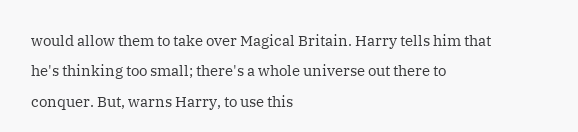would allow them to take over Magical Britain. Harry tells him that he's thinking too small; there's a whole universe out there to conquer. But, warns Harry, to use this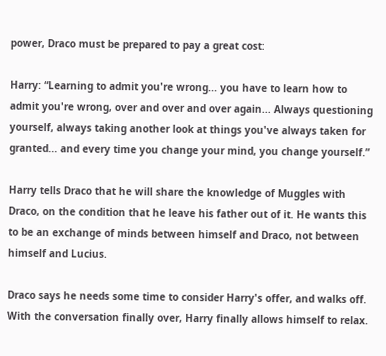power, Draco must be prepared to pay a great cost:

Harry: “Learning to admit you're wrong... you have to learn how to admit you're wrong, over and over and over again... Always questioning yourself, always taking another look at things you've always taken for granted... and every time you change your mind, you change yourself.”

Harry tells Draco that he will share the knowledge of Muggles with Draco, on the condition that he leave his father out of it. He wants this to be an exchange of minds between himself and Draco, not between himself and Lucius.

Draco says he needs some time to consider Harry's offer, and walks off. With the conversation finally over, Harry finally allows himself to relax.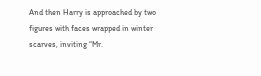And then Harry is approached by two figures with faces wrapped in winter scarves, inviting “Mr.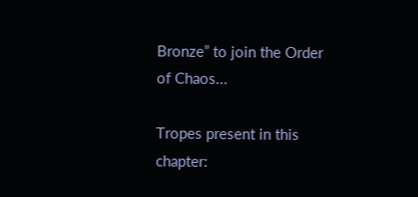Bronze” to join the Order of Chaos...

Tropes present in this chapter: